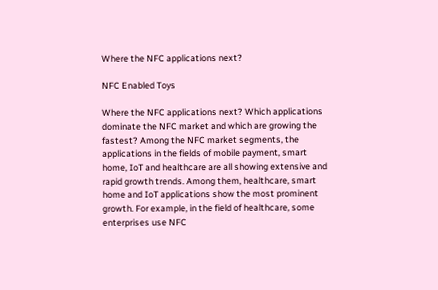Where the NFC applications next?

NFC Enabled Toys

Where the NFC applications next? Which applications dominate the NFC market and which are growing the fastest? Among the NFC market segments, the applications in the fields of mobile payment, smart home, IoT and healthcare are all showing extensive and rapid growth trends. Among them, healthcare, smart home and IoT applications show the most prominent growth. For example, in the field of healthcare, some enterprises use NFC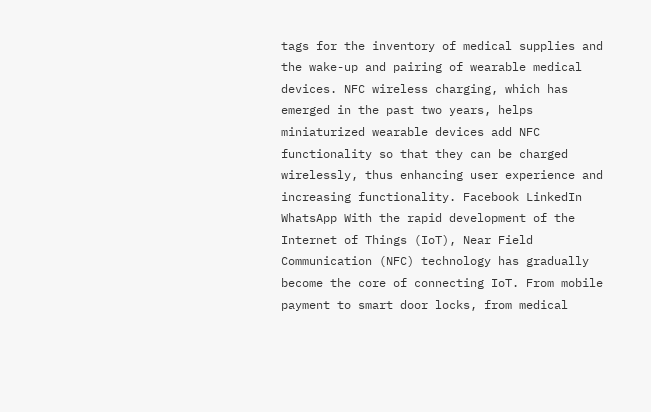tags for the inventory of medical supplies and the wake-up and pairing of wearable medical devices. NFC wireless charging, which has emerged in the past two years, helps miniaturized wearable devices add NFC functionality so that they can be charged wirelessly, thus enhancing user experience and increasing functionality. Facebook LinkedIn WhatsApp With the rapid development of the Internet of Things (IoT), Near Field Communication (NFC) technology has gradually become the core of connecting IoT. From mobile payment to smart door locks, from medical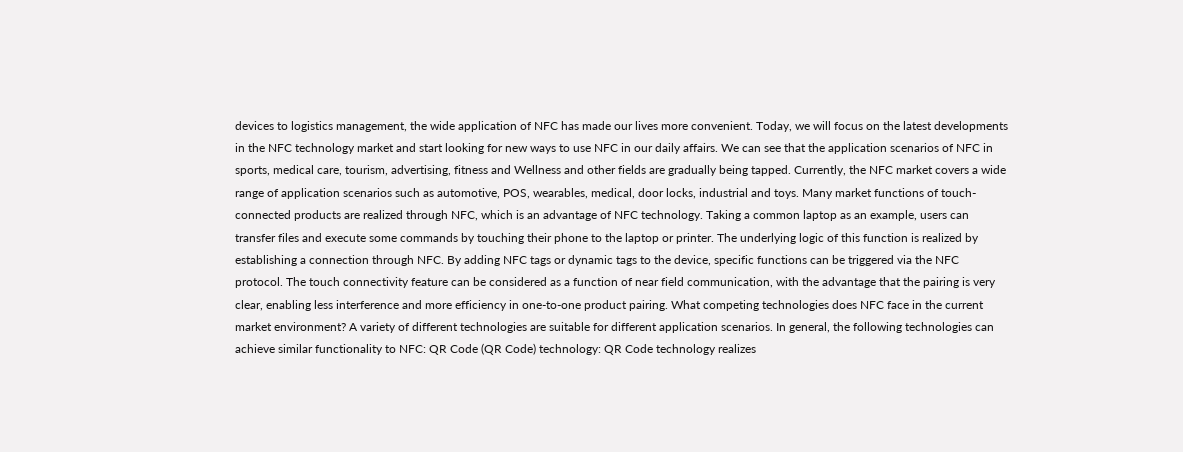devices to logistics management, the wide application of NFC has made our lives more convenient. Today, we will focus on the latest developments in the NFC technology market and start looking for new ways to use NFC in our daily affairs. We can see that the application scenarios of NFC in sports, medical care, tourism, advertising, fitness and Wellness and other fields are gradually being tapped. Currently, the NFC market covers a wide range of application scenarios such as automotive, POS, wearables, medical, door locks, industrial and toys. Many market functions of touch-connected products are realized through NFC, which is an advantage of NFC technology. Taking a common laptop as an example, users can transfer files and execute some commands by touching their phone to the laptop or printer. The underlying logic of this function is realized by establishing a connection through NFC. By adding NFC tags or dynamic tags to the device, specific functions can be triggered via the NFC protocol. The touch connectivity feature can be considered as a function of near field communication, with the advantage that the pairing is very clear, enabling less interference and more efficiency in one-to-one product pairing. What competing technologies does NFC face in the current market environment? A variety of different technologies are suitable for different application scenarios. In general, the following technologies can achieve similar functionality to NFC: QR Code (QR Code) technology: QR Code technology realizes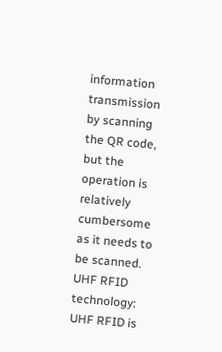information transmission by scanning the QR code, but the operation is relatively cumbersome as it needs to be scanned. UHF RFID technology: UHF RFID is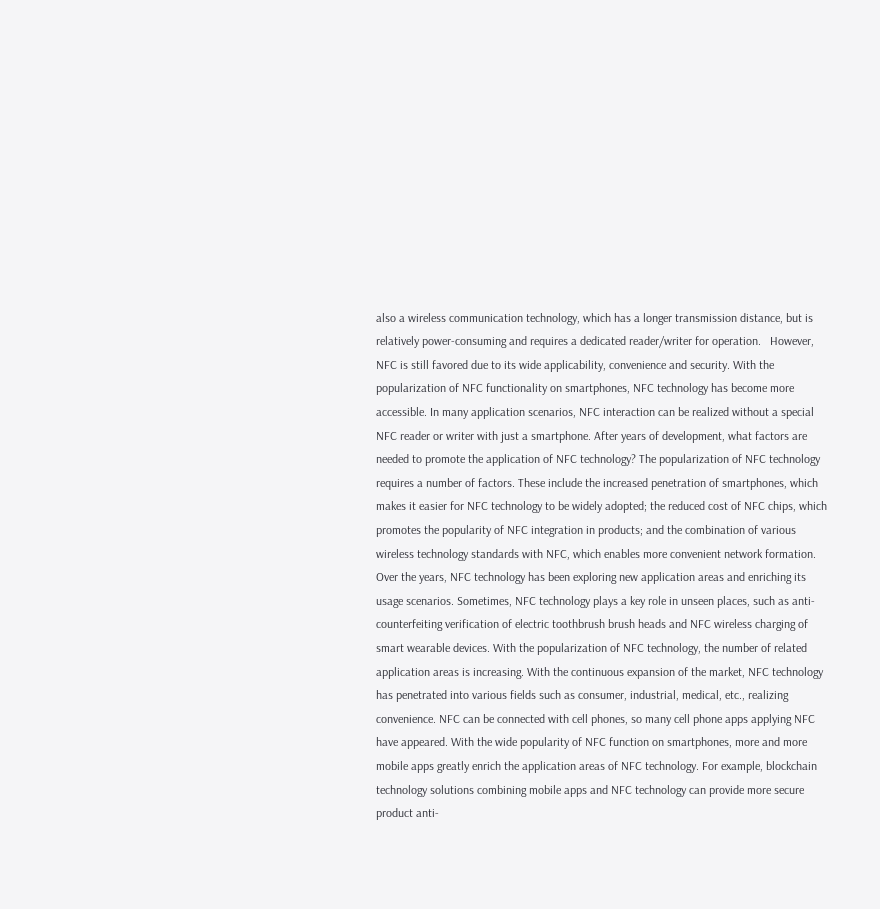also a wireless communication technology, which has a longer transmission distance, but is relatively power-consuming and requires a dedicated reader/writer for operation.   However, NFC is still favored due to its wide applicability, convenience and security. With the popularization of NFC functionality on smartphones, NFC technology has become more accessible. In many application scenarios, NFC interaction can be realized without a special NFC reader or writer with just a smartphone. After years of development, what factors are needed to promote the application of NFC technology? The popularization of NFC technology requires a number of factors. These include the increased penetration of smartphones, which makes it easier for NFC technology to be widely adopted; the reduced cost of NFC chips, which promotes the popularity of NFC integration in products; and the combination of various wireless technology standards with NFC, which enables more convenient network formation. Over the years, NFC technology has been exploring new application areas and enriching its usage scenarios. Sometimes, NFC technology plays a key role in unseen places, such as anti-counterfeiting verification of electric toothbrush brush heads and NFC wireless charging of smart wearable devices. With the popularization of NFC technology, the number of related application areas is increasing. With the continuous expansion of the market, NFC technology has penetrated into various fields such as consumer, industrial, medical, etc., realizing convenience. NFC can be connected with cell phones, so many cell phone apps applying NFC have appeared. With the wide popularity of NFC function on smartphones, more and more mobile apps greatly enrich the application areas of NFC technology. For example, blockchain technology solutions combining mobile apps and NFC technology can provide more secure product anti-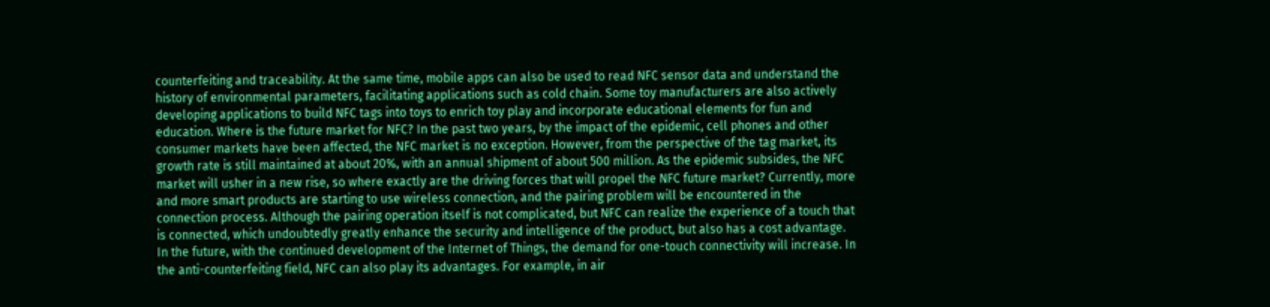counterfeiting and traceability. At the same time, mobile apps can also be used to read NFC sensor data and understand the history of environmental parameters, facilitating applications such as cold chain. Some toy manufacturers are also actively developing applications to build NFC tags into toys to enrich toy play and incorporate educational elements for fun and education. Where is the future market for NFC? In the past two years, by the impact of the epidemic, cell phones and other consumer markets have been affected, the NFC market is no exception. However, from the perspective of the tag market, its growth rate is still maintained at about 20%, with an annual shipment of about 500 million. As the epidemic subsides, the NFC market will usher in a new rise, so where exactly are the driving forces that will propel the NFC future market? Currently, more and more smart products are starting to use wireless connection, and the pairing problem will be encountered in the connection process. Although the pairing operation itself is not complicated, but NFC can realize the experience of a touch that is connected, which undoubtedly greatly enhance the security and intelligence of the product, but also has a cost advantage. In the future, with the continued development of the Internet of Things, the demand for one-touch connectivity will increase. In the anti-counterfeiting field, NFC can also play its advantages. For example, in air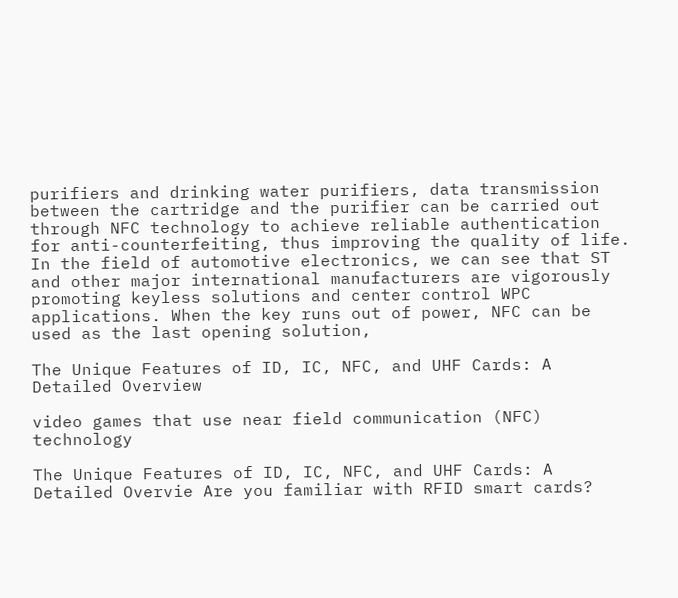purifiers and drinking water purifiers, data transmission between the cartridge and the purifier can be carried out through NFC technology to achieve reliable authentication for anti-counterfeiting, thus improving the quality of life.   In the field of automotive electronics, we can see that ST and other major international manufacturers are vigorously promoting keyless solutions and center control WPC applications. When the key runs out of power, NFC can be used as the last opening solution,

The Unique Features of ID, IC, NFC, and UHF Cards: A Detailed Overview

video games that use near field communication (NFC) technology

The Unique Features of ID, IC, NFC, and UHF Cards: A Detailed Overvie Are you familiar with RFID smart cards?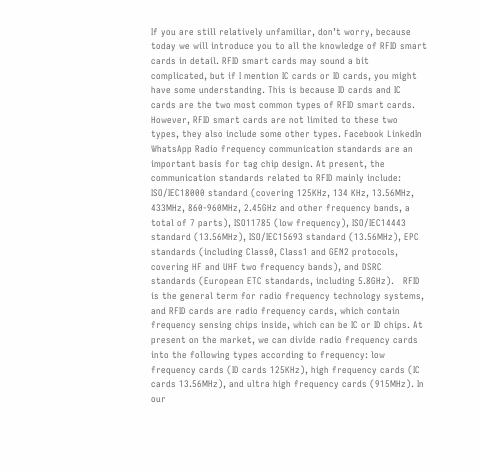If you are still relatively unfamiliar, don’t worry, because today we will introduce you to all the knowledge of RFID smart cards in detail. RFID smart cards may sound a bit complicated, but if I mention IC cards or ID cards, you might have some understanding. This is because ID cards and IC cards are the two most common types of RFID smart cards. However, RFID smart cards are not limited to these two types, they also include some other types. Facebook LinkedIn WhatsApp Radio frequency communication standards are an important basis for tag chip design. At present, the communication standards related to RFID mainly include: ISO/IEC18000 standard (covering 125KHz, 134 KHz, 13.56MHz, 433MHz, 860-960MHz, 2.45GHz and other frequency bands, a total of 7 parts), ISO11785 (low frequency), ISO/IEC14443 standard (13.56MHz), ISO/IEC15693 standard (13.56MHz), EPC standards (including Class0, Class1 and GEN2 protocols, covering HF and UHF two frequency bands), and DSRC standards (European ETC standards, including 5.8GHz).   RFID is the general term for radio frequency technology systems, and RFID cards are radio frequency cards, which contain frequency sensing chips inside, which can be IC or ID chips. At present on the market, we can divide radio frequency cards into the following types according to frequency: low frequency cards (ID cards 125KHz), high frequency cards (IC cards 13.56MHz), and ultra high frequency cards (915MHz). In our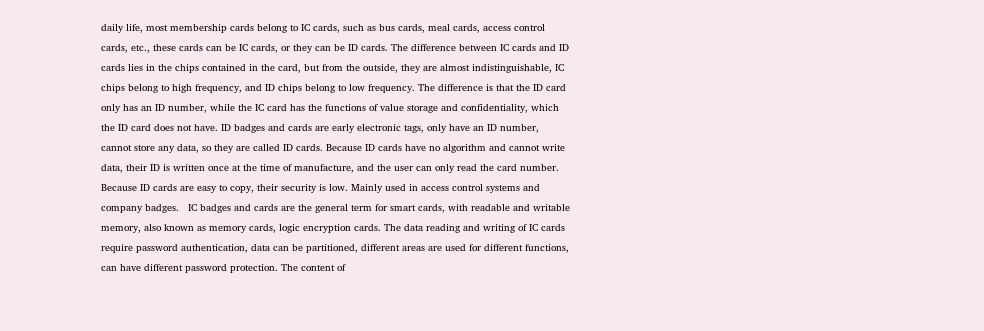daily life, most membership cards belong to IC cards, such as bus cards, meal cards, access control cards, etc., these cards can be IC cards, or they can be ID cards. The difference between IC cards and ID cards lies in the chips contained in the card, but from the outside, they are almost indistinguishable, IC chips belong to high frequency, and ID chips belong to low frequency. The difference is that the ID card only has an ID number, while the IC card has the functions of value storage and confidentiality, which the ID card does not have. ID badges and cards are early electronic tags, only have an ID number, cannot store any data, so they are called ID cards. Because ID cards have no algorithm and cannot write data, their ID is written once at the time of manufacture, and the user can only read the card number. Because ID cards are easy to copy, their security is low. Mainly used in access control systems and company badges.   IC badges and cards are the general term for smart cards, with readable and writable memory, also known as memory cards, logic encryption cards. The data reading and writing of IC cards require password authentication, data can be partitioned, different areas are used for different functions, can have different password protection. The content of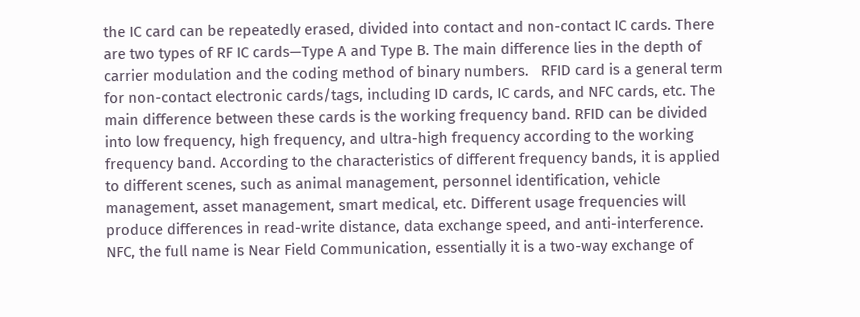the IC card can be repeatedly erased, divided into contact and non-contact IC cards. There are two types of RF IC cards—Type A and Type B. The main difference lies in the depth of carrier modulation and the coding method of binary numbers.   RFID card is a general term for non-contact electronic cards/tags, including ID cards, IC cards, and NFC cards, etc. The main difference between these cards is the working frequency band. RFID can be divided into low frequency, high frequency, and ultra-high frequency according to the working frequency band. According to the characteristics of different frequency bands, it is applied to different scenes, such as animal management, personnel identification, vehicle management, asset management, smart medical, etc. Different usage frequencies will produce differences in read-write distance, data exchange speed, and anti-interference.   NFC, the full name is Near Field Communication, essentially it is a two-way exchange of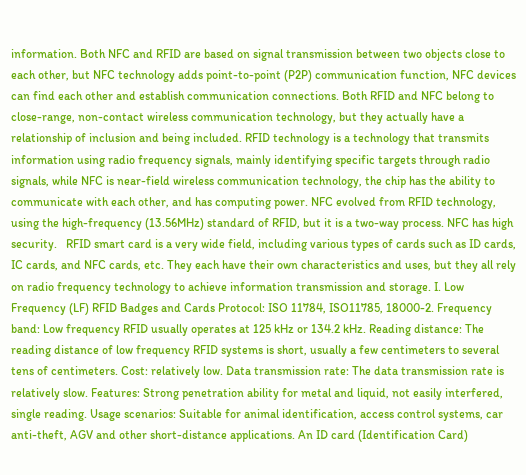information. Both NFC and RFID are based on signal transmission between two objects close to each other, but NFC technology adds point-to-point (P2P) communication function, NFC devices can find each other and establish communication connections. Both RFID and NFC belong to close-range, non-contact wireless communication technology, but they actually have a relationship of inclusion and being included. RFID technology is a technology that transmits information using radio frequency signals, mainly identifying specific targets through radio signals, while NFC is near-field wireless communication technology, the chip has the ability to communicate with each other, and has computing power. NFC evolved from RFID technology, using the high-frequency (13.56MHz) standard of RFID, but it is a two-way process. NFC has high security.   RFID smart card is a very wide field, including various types of cards such as ID cards, IC cards, and NFC cards, etc. They each have their own characteristics and uses, but they all rely on radio frequency technology to achieve information transmission and storage. I. Low Frequency (LF) RFID Badges and Cards Protocol: ISO 11784, ISO11785, 18000-2. Frequency band: Low frequency RFID usually operates at 125 kHz or 134.2 kHz. Reading distance: The reading distance of low frequency RFID systems is short, usually a few centimeters to several tens of centimeters. Cost: relatively low. Data transmission rate: The data transmission rate is relatively slow. Features: Strong penetration ability for metal and liquid, not easily interfered, single reading. Usage scenarios: Suitable for animal identification, access control systems, car anti-theft, AGV and other short-distance applications. An ID card (Identification Card)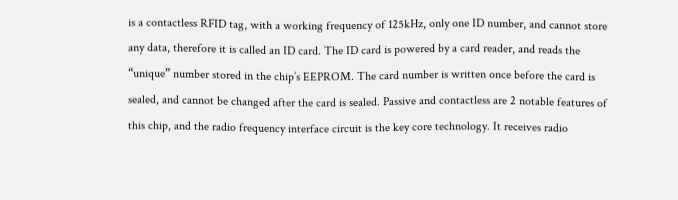is a contactless RFID tag, with a working frequency of 125kHz, only one ID number, and cannot store any data, therefore it is called an ID card. The ID card is powered by a card reader, and reads the “unique” number stored in the chip’s EEPROM. The card number is written once before the card is sealed, and cannot be changed after the card is sealed. Passive and contactless are 2 notable features of this chip, and the radio frequency interface circuit is the key core technology. It receives radio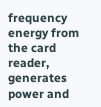frequency energy from the card reader, generates power and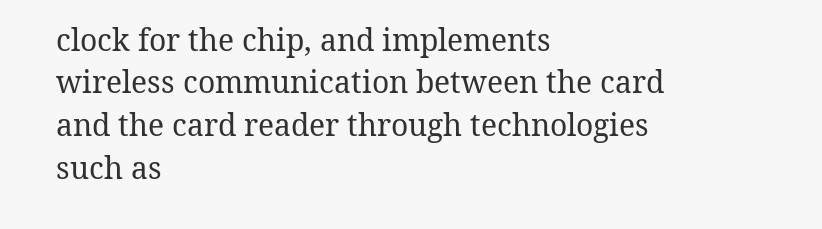clock for the chip, and implements wireless communication between the card and the card reader through technologies such as